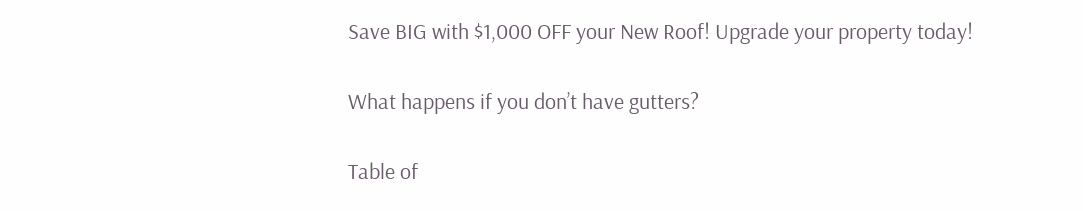Save BIG with $1,000 OFF your New Roof! Upgrade your property today!

What happens if you don’t have gutters?

Table of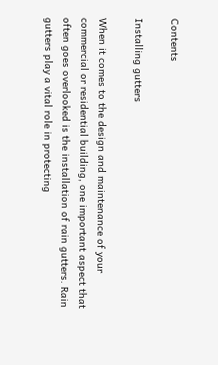Contents

Installing gutters

When it comes to the design and maintenance of your commercial or residential building, one important aspect that often goes overlooked is the installation of rain gutters. Rain gutters play a vital role in protecting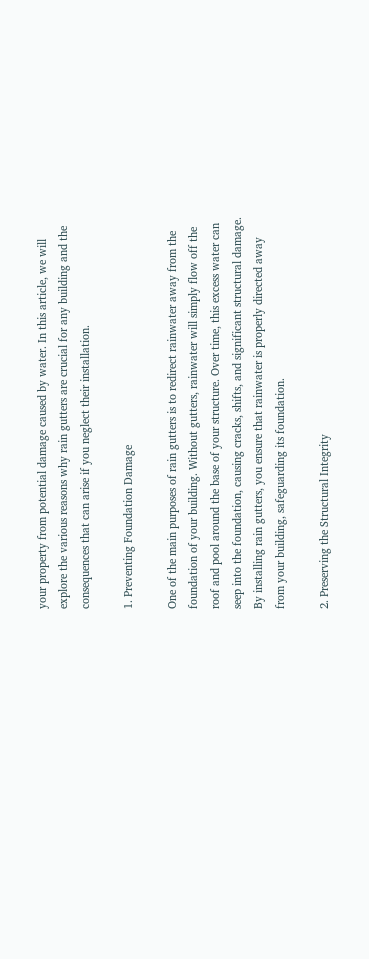your property from potential damage caused by water. In this article, we will explore the various reasons why rain gutters are crucial for any building and the consequences that can arise if you neglect their installation.

1. Preventing Foundation Damage

One of the main purposes of rain gutters is to redirect rainwater away from the foundation of your building. Without gutters, rainwater will simply flow off the roof and pool around the base of your structure. Over time, this excess water can seep into the foundation, causing cracks, shifts, and significant structural damage. By installing rain gutters, you ensure that rainwater is properly directed away from your building, safeguarding its foundation.

2. Preserving the Structural Integrity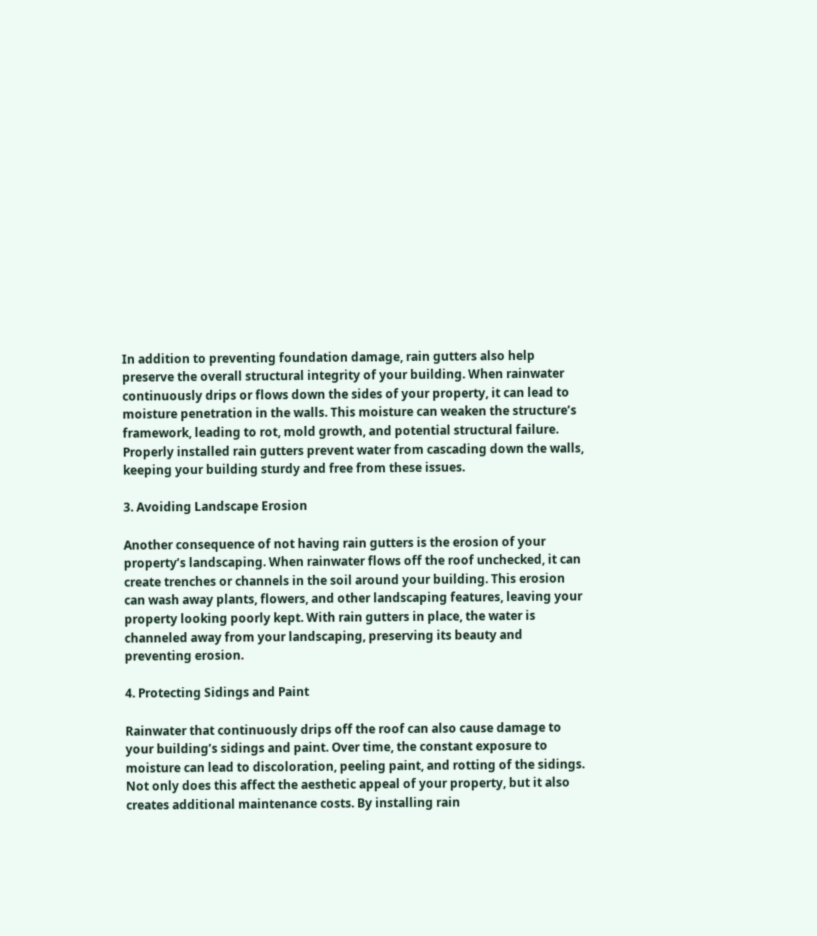In addition to preventing foundation damage, rain gutters also help preserve the overall structural integrity of your building. When rainwater continuously drips or flows down the sides of your property, it can lead to moisture penetration in the walls. This moisture can weaken the structure’s framework, leading to rot, mold growth, and potential structural failure. Properly installed rain gutters prevent water from cascading down the walls, keeping your building sturdy and free from these issues.

3. Avoiding Landscape Erosion

Another consequence of not having rain gutters is the erosion of your property’s landscaping. When rainwater flows off the roof unchecked, it can create trenches or channels in the soil around your building. This erosion can wash away plants, flowers, and other landscaping features, leaving your property looking poorly kept. With rain gutters in place, the water is channeled away from your landscaping, preserving its beauty and preventing erosion.

4. Protecting Sidings and Paint

Rainwater that continuously drips off the roof can also cause damage to your building’s sidings and paint. Over time, the constant exposure to moisture can lead to discoloration, peeling paint, and rotting of the sidings. Not only does this affect the aesthetic appeal of your property, but it also creates additional maintenance costs. By installing rain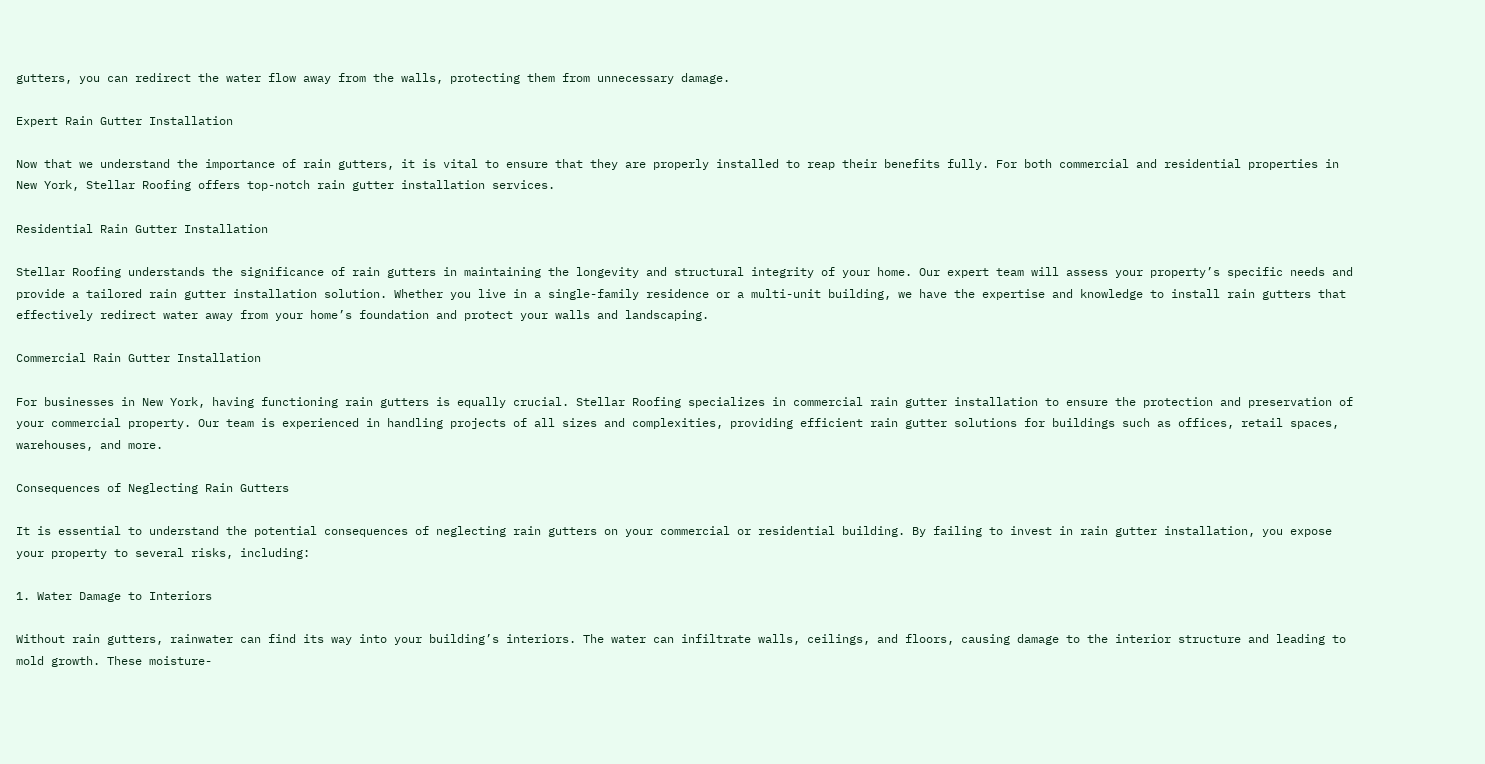gutters, you can redirect the water flow away from the walls, protecting them from unnecessary damage.

Expert Rain Gutter Installation

Now that we understand the importance of rain gutters, it is vital to ensure that they are properly installed to reap their benefits fully. For both commercial and residential properties in New York, Stellar Roofing offers top-notch rain gutter installation services.

Residential Rain Gutter Installation

Stellar Roofing understands the significance of rain gutters in maintaining the longevity and structural integrity of your home. Our expert team will assess your property’s specific needs and provide a tailored rain gutter installation solution. Whether you live in a single-family residence or a multi-unit building, we have the expertise and knowledge to install rain gutters that effectively redirect water away from your home’s foundation and protect your walls and landscaping.

Commercial Rain Gutter Installation

For businesses in New York, having functioning rain gutters is equally crucial. Stellar Roofing specializes in commercial rain gutter installation to ensure the protection and preservation of your commercial property. Our team is experienced in handling projects of all sizes and complexities, providing efficient rain gutter solutions for buildings such as offices, retail spaces, warehouses, and more.

Consequences of Neglecting Rain Gutters

It is essential to understand the potential consequences of neglecting rain gutters on your commercial or residential building. By failing to invest in rain gutter installation, you expose your property to several risks, including:

1. Water Damage to Interiors

Without rain gutters, rainwater can find its way into your building’s interiors. The water can infiltrate walls, ceilings, and floors, causing damage to the interior structure and leading to mold growth. These moisture-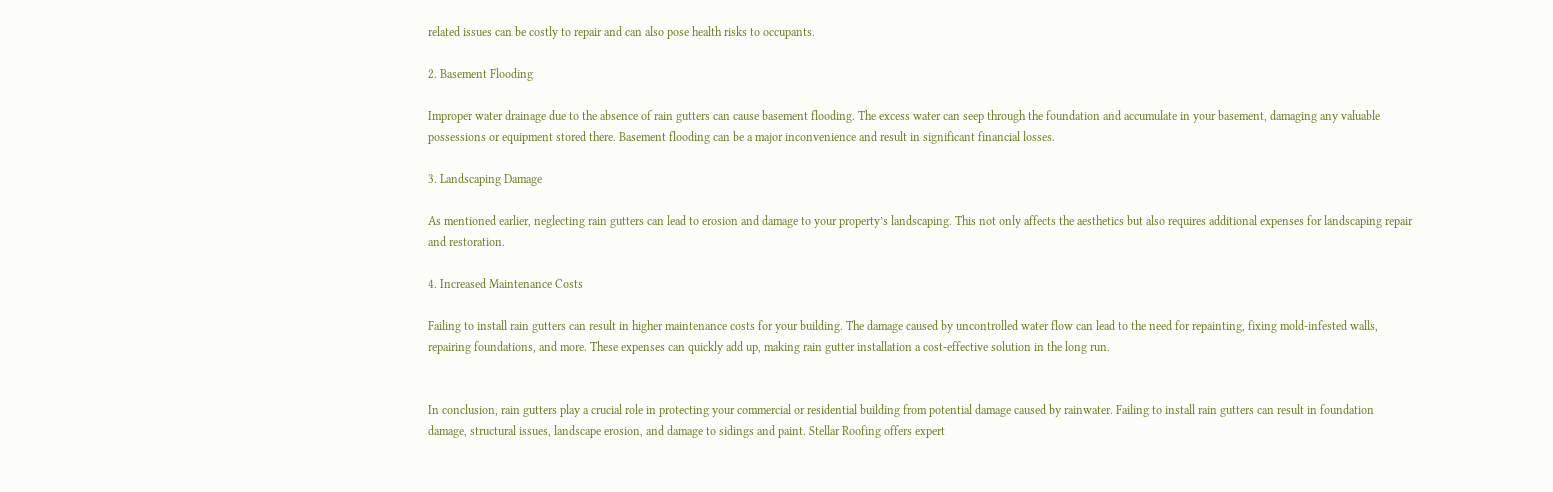related issues can be costly to repair and can also pose health risks to occupants.

2. Basement Flooding

Improper water drainage due to the absence of rain gutters can cause basement flooding. The excess water can seep through the foundation and accumulate in your basement, damaging any valuable possessions or equipment stored there. Basement flooding can be a major inconvenience and result in significant financial losses.

3. Landscaping Damage

As mentioned earlier, neglecting rain gutters can lead to erosion and damage to your property’s landscaping. This not only affects the aesthetics but also requires additional expenses for landscaping repair and restoration.

4. Increased Maintenance Costs

Failing to install rain gutters can result in higher maintenance costs for your building. The damage caused by uncontrolled water flow can lead to the need for repainting, fixing mold-infested walls, repairing foundations, and more. These expenses can quickly add up, making rain gutter installation a cost-effective solution in the long run.


In conclusion, rain gutters play a crucial role in protecting your commercial or residential building from potential damage caused by rainwater. Failing to install rain gutters can result in foundation damage, structural issues, landscape erosion, and damage to sidings and paint. Stellar Roofing offers expert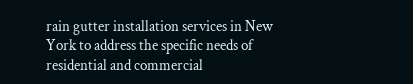rain gutter installation services in New York to address the specific needs of residential and commercial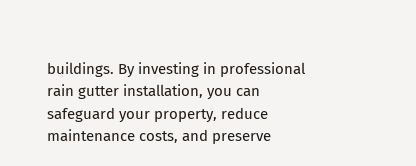buildings. By investing in professional rain gutter installation, you can safeguard your property, reduce maintenance costs, and preserve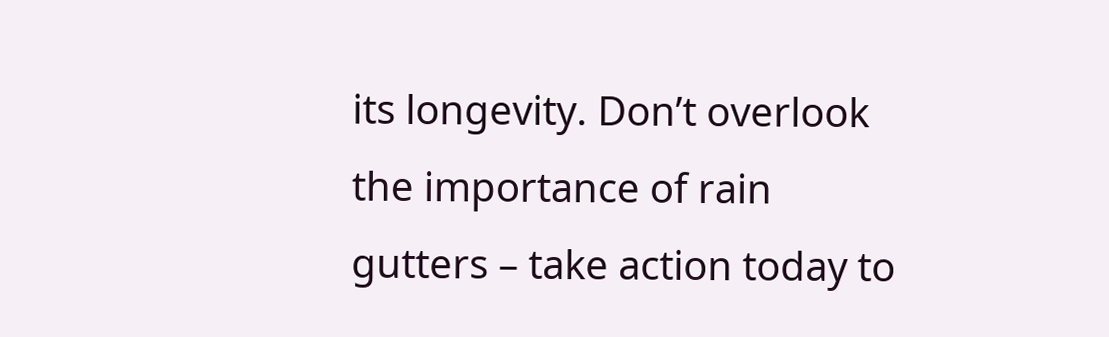its longevity. Don’t overlook the importance of rain gutters – take action today to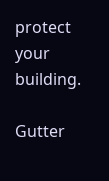protect your building.

Gutter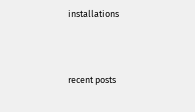installations



recent posts